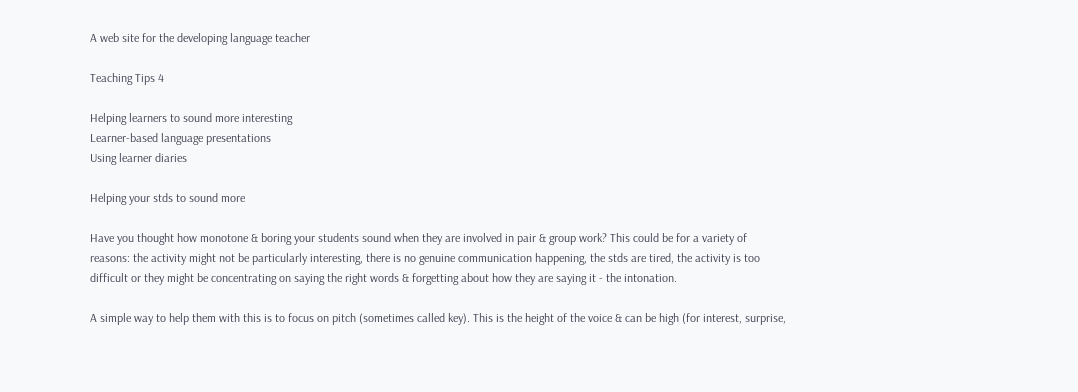A web site for the developing language teacher

Teaching Tips 4

Helping learners to sound more interesting
Learner-based language presentations
Using learner diaries

Helping your stds to sound more

Have you thought how monotone & boring your students sound when they are involved in pair & group work? This could be for a variety of reasons: the activity might not be particularly interesting, there is no genuine communication happening, the stds are tired, the activity is too difficult or they might be concentrating on saying the right words & forgetting about how they are saying it - the intonation.

A simple way to help them with this is to focus on pitch (sometimes called key). This is the height of the voice & can be high (for interest, surprise,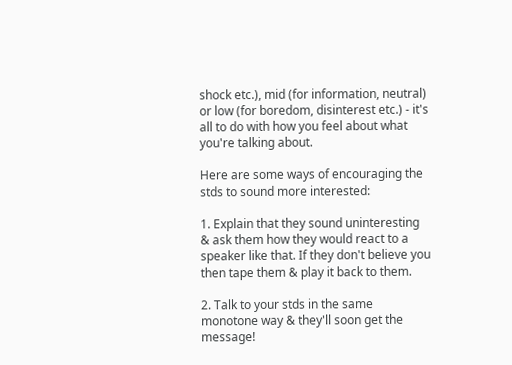shock etc.), mid (for information, neutral) or low (for boredom, disinterest etc.) - it's all to do with how you feel about what you're talking about.

Here are some ways of encouraging the stds to sound more interested:

1. Explain that they sound uninteresting & ask them how they would react to a speaker like that. If they don't believe you then tape them & play it back to them.

2. Talk to your stds in the same monotone way & they'll soon get the message!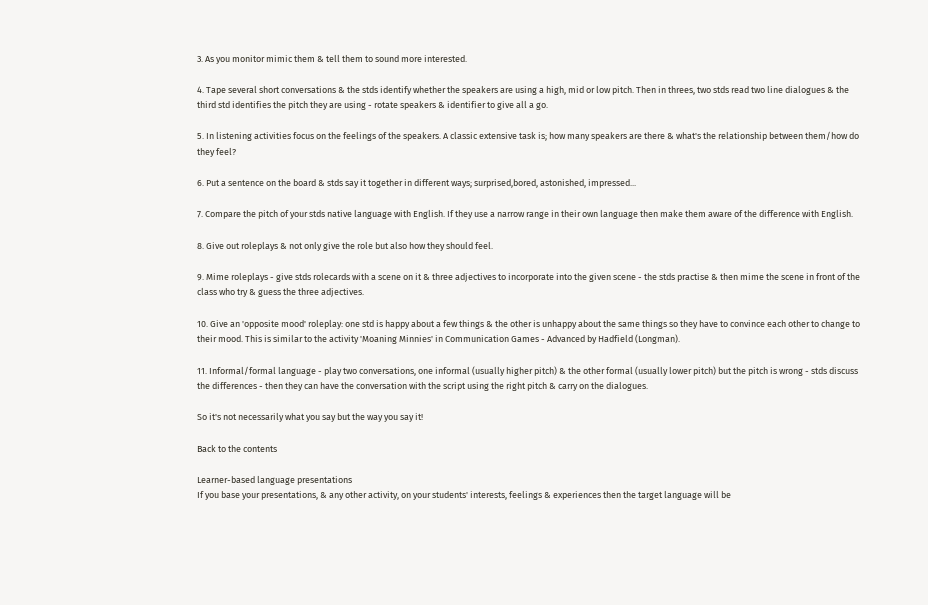3. As you monitor mimic them & tell them to sound more interested.

4. Tape several short conversations & the stds identify whether the speakers are using a high, mid or low pitch. Then in threes, two stds read two line dialogues & the third std identifies the pitch they are using - rotate speakers & identifier to give all a go.

5. In listening activities focus on the feelings of the speakers. A classic extensive task is; how many speakers are there & what's the relationship between them/how do they feel?

6. Put a sentence on the board & stds say it together in different ways; surprised,bored, astonished, impressed...

7. Compare the pitch of your stds native language with English. If they use a narrow range in their own language then make them aware of the difference with English.

8. Give out roleplays & not only give the role but also how they should feel.

9. Mime roleplays - give stds rolecards with a scene on it & three adjectives to incorporate into the given scene - the stds practise & then mime the scene in front of the class who try & guess the three adjectives.

10. Give an 'opposite mood' roleplay: one std is happy about a few things & the other is unhappy about the same things so they have to convince each other to change to their mood. This is similar to the activity 'Moaning Minnies' in Communication Games - Advanced by Hadfield (Longman).

11. Informal/formal language - play two conversations, one informal (usually higher pitch) & the other formal (usually lower pitch) but the pitch is wrong - stds discuss the differences - then they can have the conversation with the script using the right pitch & carry on the dialogues.

So it's not necessarily what you say but the way you say it!

Back to the contents

Learner-based language presentations
If you base your presentations, & any other activity, on your students' interests, feelings & experiences then the target language will be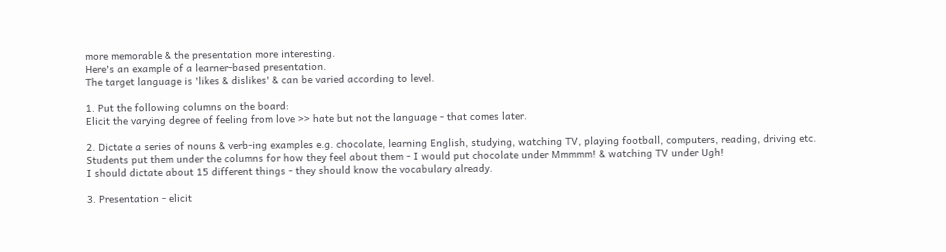more memorable & the presentation more interesting.
Here's an example of a learner-based presentation.
The target language is 'likes & dislikes' & can be varied according to level.

1. Put the following columns on the board:
Elicit the varying degree of feeling from love >> hate but not the language - that comes later.

2. Dictate a series of nouns & verb-ing examples e.g. chocolate, learning English, studying, watching TV, playing football, computers, reading, driving etc.
Students put them under the columns for how they feel about them - I would put chocolate under Mmmmm! & watching TV under Ugh!
I should dictate about 15 different things - they should know the vocabulary already.

3. Presentation - elicit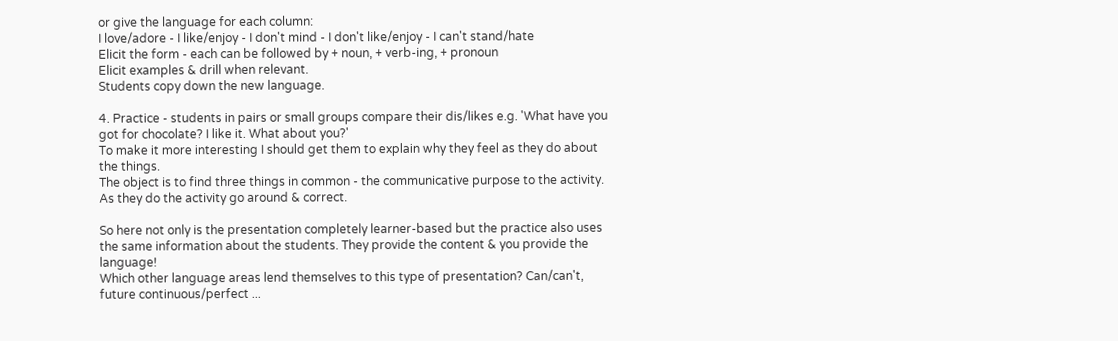or give the language for each column:
I love/adore - I like/enjoy - I don't mind - I don't like/enjoy - I can't stand/hate
Elicit the form - each can be followed by + noun, + verb-ing, + pronoun
Elicit examples & drill when relevant.
Students copy down the new language.

4. Practice - students in pairs or small groups compare their dis/likes e.g. 'What have you got for chocolate? I like it. What about you?'
To make it more interesting I should get them to explain why they feel as they do about the things.
The object is to find three things in common - the communicative purpose to the activity.
As they do the activity go around & correct.

So here not only is the presentation completely learner-based but the practice also uses the same information about the students. They provide the content & you provide the language!
Which other language areas lend themselves to this type of presentation? Can/can't, future continuous/perfect ...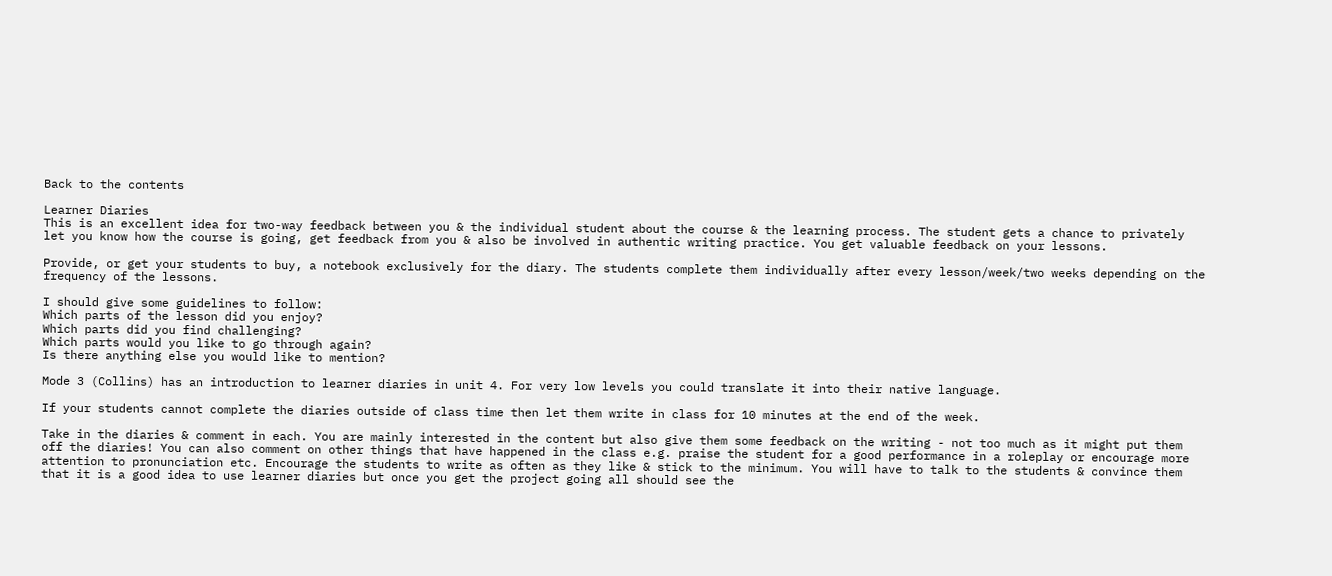Back to the contents

Learner Diaries
This is an excellent idea for two-way feedback between you & the individual student about the course & the learning process. The student gets a chance to privately let you know how the course is going, get feedback from you & also be involved in authentic writing practice. You get valuable feedback on your lessons.

Provide, or get your students to buy, a notebook exclusively for the diary. The students complete them individually after every lesson/week/two weeks depending on the frequency of the lessons.

I should give some guidelines to follow:
Which parts of the lesson did you enjoy?
Which parts did you find challenging?
Which parts would you like to go through again?
Is there anything else you would like to mention?

Mode 3 (Collins) has an introduction to learner diaries in unit 4. For very low levels you could translate it into their native language.

If your students cannot complete the diaries outside of class time then let them write in class for 10 minutes at the end of the week.

Take in the diaries & comment in each. You are mainly interested in the content but also give them some feedback on the writing - not too much as it might put them off the diaries! You can also comment on other things that have happened in the class e.g. praise the student for a good performance in a roleplay or encourage more attention to pronunciation etc. Encourage the students to write as often as they like & stick to the minimum. You will have to talk to the students & convince them that it is a good idea to use learner diaries but once you get the project going all should see the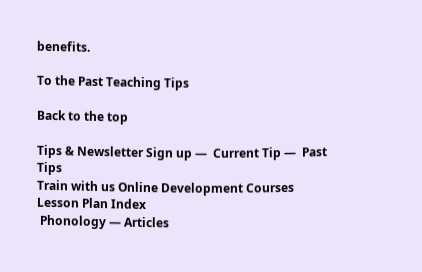benefits.

To the Past Teaching Tips

Back to the top

Tips & Newsletter Sign up —  Current Tip —  Past Tips
Train with us Online Development Courses    Lesson Plan Index
 Phonology — Articles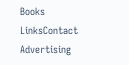Books  LinksContact
Advertising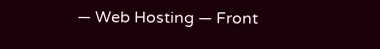— Web Hosting — Front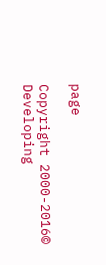page

Copyright 2000-2016© Developing